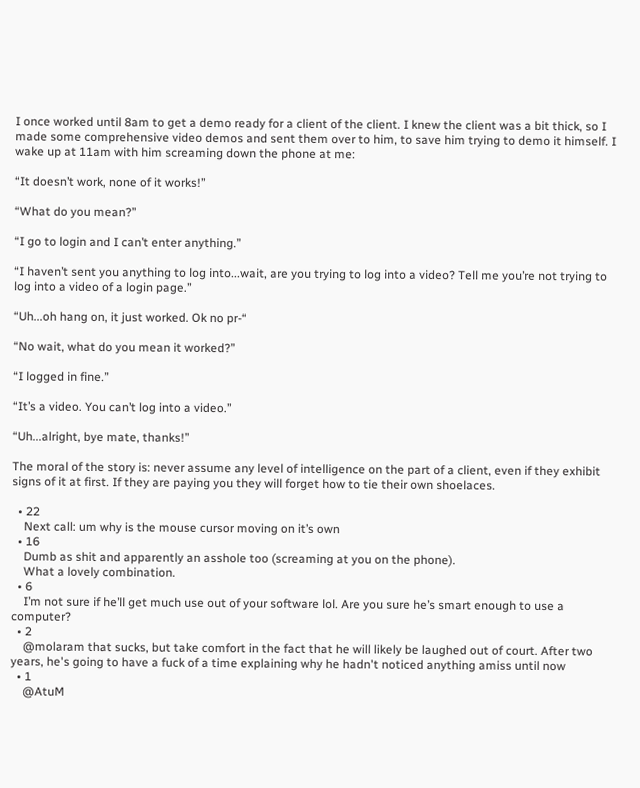I once worked until 8am to get a demo ready for a client of the client. I knew the client was a bit thick, so I made some comprehensive video demos and sent them over to him, to save him trying to demo it himself. I wake up at 11am with him screaming down the phone at me:

“It doesn’t work, none of it works!”

“What do you mean?”

“I go to login and I can’t enter anything.”

“I haven’t sent you anything to log into...wait, are you trying to log into a video? Tell me you’re not trying to log into a video of a login page.”

“Uh...oh hang on, it just worked. Ok no pr-“

“No wait, what do you mean it worked?”

“I logged in fine.”

“It’s a video. You can’t log into a video.”

“Uh...alright, bye mate, thanks!”

The moral of the story is: never assume any level of intelligence on the part of a client, even if they exhibit signs of it at first. If they are paying you they will forget how to tie their own shoelaces.

  • 22
    Next call: um why is the mouse cursor moving on it’s own
  • 16
    Dumb as shit and apparently an asshole too (screaming at you on the phone).
    What a lovely combination.
  • 6
    I’m not sure if he’ll get much use out of your software lol. Are you sure he’s smart enough to use a computer?
  • 2
    @molaram that sucks, but take comfort in the fact that he will likely be laughed out of court. After two years, he's going to have a fuck of a time explaining why he hadn't noticed anything amiss until now
  • 1
    @AtuM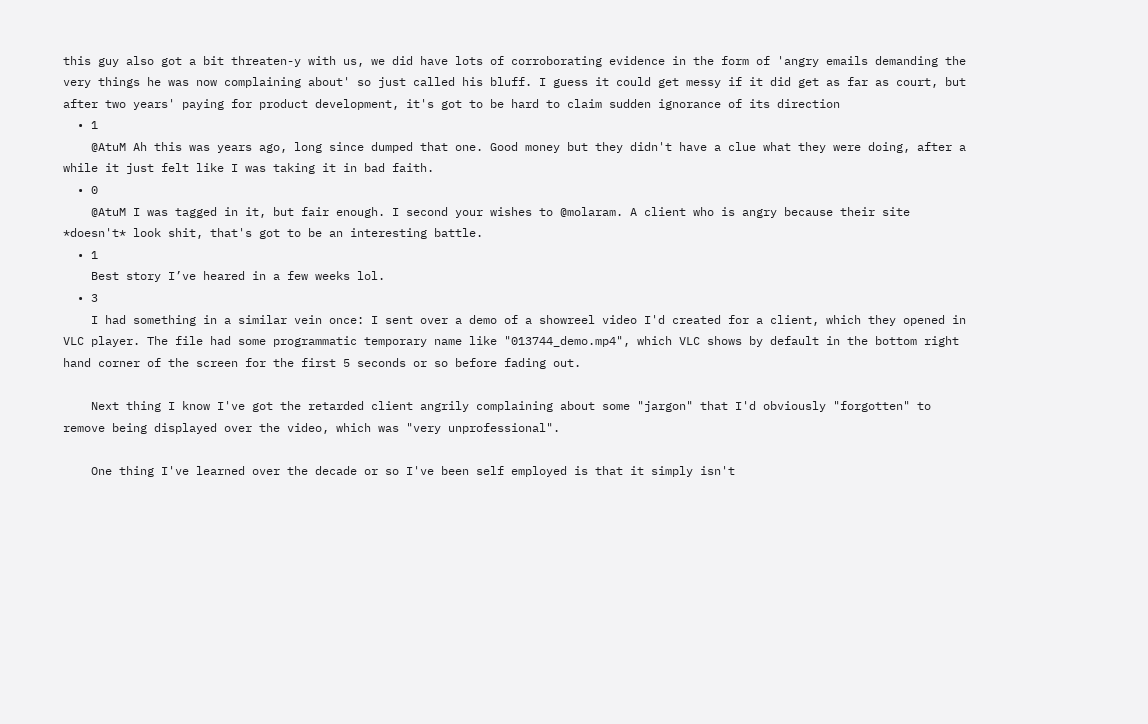this guy also got a bit threaten-y with us, we did have lots of corroborating evidence in the form of 'angry emails demanding the very things he was now complaining about' so just called his bluff. I guess it could get messy if it did get as far as court, but after two years' paying for product development, it's got to be hard to claim sudden ignorance of its direction
  • 1
    @AtuM Ah this was years ago, long since dumped that one. Good money but they didn't have a clue what they were doing, after a while it just felt like I was taking it in bad faith.
  • 0
    @AtuM I was tagged in it, but fair enough. I second your wishes to @molaram. A client who is angry because their site *doesn't* look shit, that's got to be an interesting battle.
  • 1
    Best story I’ve heared in a few weeks lol.
  • 3
    I had something in a similar vein once: I sent over a demo of a showreel video I'd created for a client, which they opened in VLC player. The file had some programmatic temporary name like "013744_demo.mp4", which VLC shows by default in the bottom right hand corner of the screen for the first 5 seconds or so before fading out.

    Next thing I know I've got the retarded client angrily complaining about some "jargon" that I'd obviously "forgotten" to remove being displayed over the video, which was "very unprofessional".

    One thing I've learned over the decade or so I've been self employed is that it simply isn't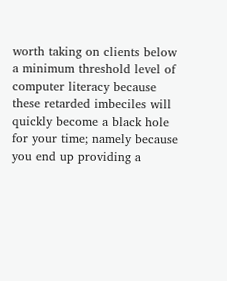worth taking on clients below a minimum threshold level of computer literacy because these retarded imbeciles will quickly become a black hole for your time; namely because you end up providing a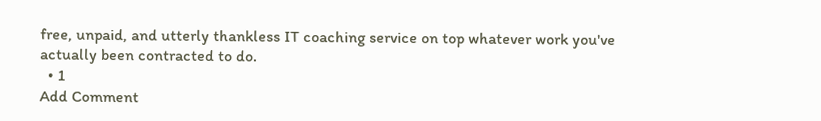free, unpaid, and utterly thankless IT coaching service on top whatever work you've actually been contracted to do.
  • 1
Add Comment